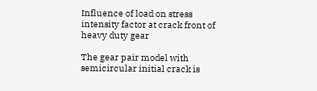Influence of load on stress intensity factor at crack front of heavy duty gear

The gear pair model with semicircular initial crack is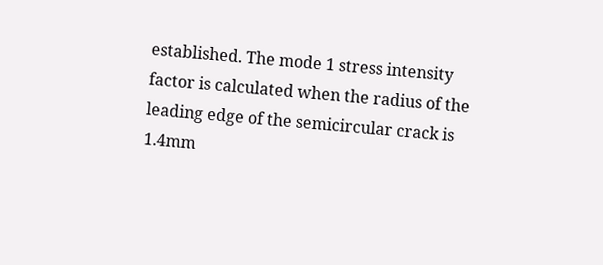established. The mode 1 stress intensity factor is calculated when the radius of the leading edge of the semicircular crack is 1.4mm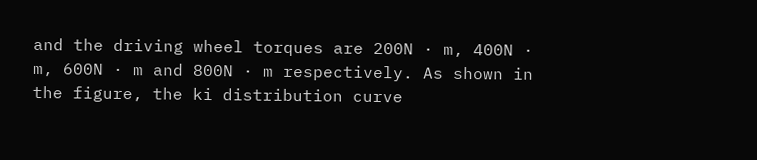and the driving wheel torques are 200N · m, 400N · m, 600N · m and 800N · m respectively. As shown in the figure, the ki distribution curve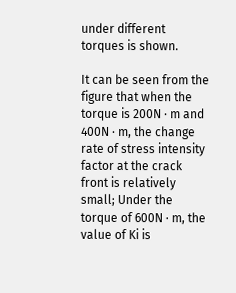under different torques is shown.

It can be seen from the figure that when the torque is 200N · m and 400N · m, the change rate of stress intensity factor at the crack front is relatively small; Under the torque of 600N · m, the value of Ki is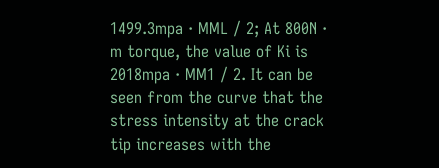1499.3mpa · MML / 2; At 800N · m torque, the value of Ki is 2018mpa · MM1 / 2. It can be seen from the curve that the stress intensity at the crack tip increases with the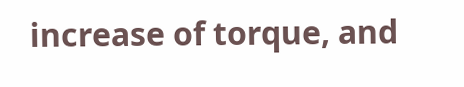increase of torque, and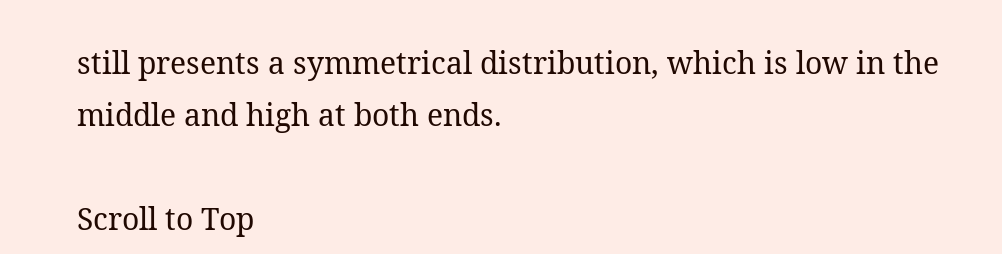still presents a symmetrical distribution, which is low in the middle and high at both ends.

Scroll to Top